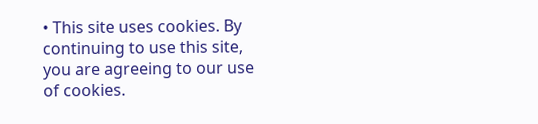• This site uses cookies. By continuing to use this site, you are agreeing to our use of cookies.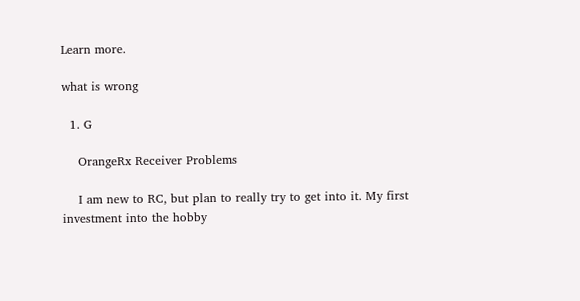Learn more.

what is wrong

  1. G

    OrangeRx Receiver Problems

    I am new to RC, but plan to really try to get into it. My first investment into the hobby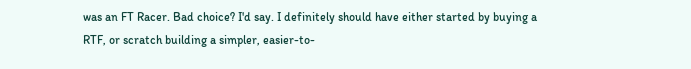was an FT Racer. Bad choice? I'd say. I definitely should have either started by buying a RTF, or scratch building a simpler, easier-to-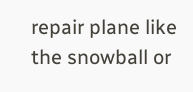repair plane like the snowball or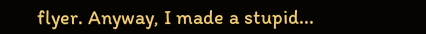flyer. Anyway, I made a stupid...